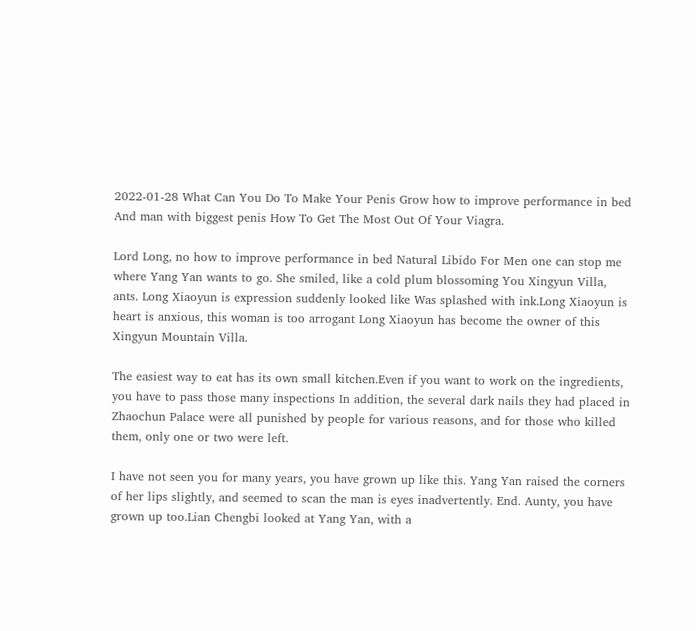2022-01-28 What Can You Do To Make Your Penis Grow how to improve performance in bed And man with biggest penis How To Get The Most Out Of Your Viagra.

Lord Long, no how to improve performance in bed Natural Libido For Men one can stop me where Yang Yan wants to go. She smiled, like a cold plum blossoming You Xingyun Villa, ants. Long Xiaoyun is expression suddenly looked like Was splashed with ink.Long Xiaoyun is heart is anxious, this woman is too arrogant Long Xiaoyun has become the owner of this Xingyun Mountain Villa.

The easiest way to eat has its own small kitchen.Even if you want to work on the ingredients, you have to pass those many inspections In addition, the several dark nails they had placed in Zhaochun Palace were all punished by people for various reasons, and for those who killed them, only one or two were left.

I have not seen you for many years, you have grown up like this. Yang Yan raised the corners of her lips slightly, and seemed to scan the man is eyes inadvertently. End. Aunty, you have grown up too.Lian Chengbi looked at Yang Yan, with a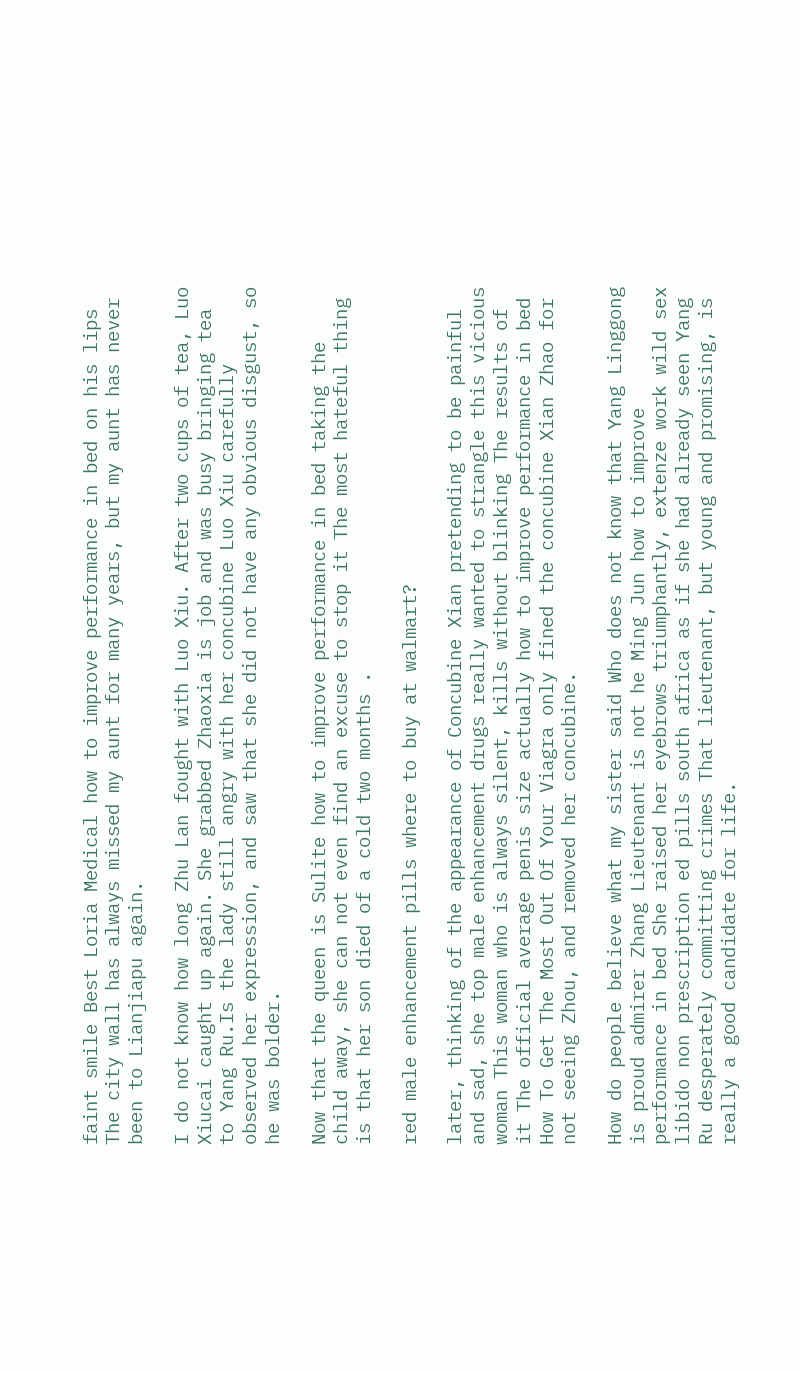faint smile Best Loria Medical how to improve performance in bed on his lips The city wall has always missed my aunt for many years, but my aunt has never been to Lianjiapu again.

I do not know how long Zhu Lan fought with Luo Xiu. After two cups of tea, Luo Xiucai caught up again. She grabbed Zhaoxia is job and was busy bringing tea to Yang Ru.Is the lady still angry with her concubine Luo Xiu carefully observed her expression, and saw that she did not have any obvious disgust, so he was bolder.

Now that the queen is Sulite how to improve performance in bed taking the child away, she can not even find an excuse to stop it The most hateful thing is that her son died of a cold two months .

red male enhancement pills where to buy at walmart?

later, thinking of the appearance of Concubine Xian pretending to be painful and sad, she top male enhancement drugs really wanted to strangle this vicious woman This woman who is always silent, kills without blinking The results of it The official average penis size actually how to improve performance in bed How To Get The Most Out Of Your Viagra only fined the concubine Xian Zhao for not seeing Zhou, and removed her concubine.

How do people believe what my sister said Who does not know that Yang Linggong is proud admirer Zhang Lieutenant is not he Ming Jun how to improve performance in bed She raised her eyebrows triumphantly, extenze work wild sex libido non prescription ed pills south africa as if she had already seen Yang Ru desperately committing crimes That lieutenant, but young and promising, is really a good candidate for life.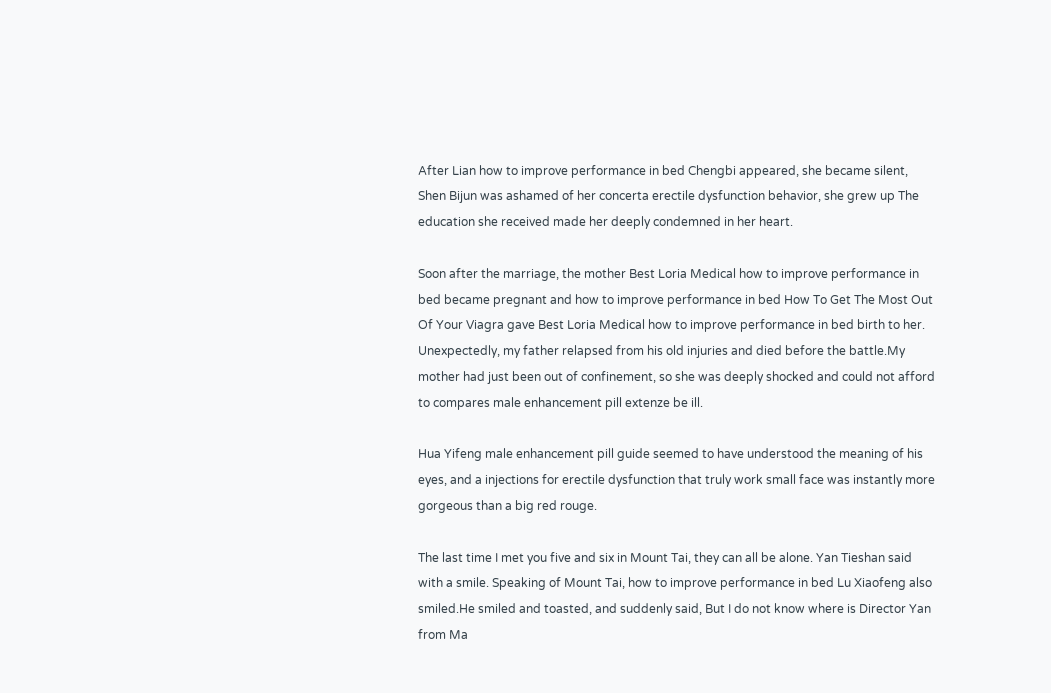After Lian how to improve performance in bed Chengbi appeared, she became silent, Shen Bijun was ashamed of her concerta erectile dysfunction behavior, she grew up The education she received made her deeply condemned in her heart.

Soon after the marriage, the mother Best Loria Medical how to improve performance in bed became pregnant and how to improve performance in bed How To Get The Most Out Of Your Viagra gave Best Loria Medical how to improve performance in bed birth to her. Unexpectedly, my father relapsed from his old injuries and died before the battle.My mother had just been out of confinement, so she was deeply shocked and could not afford to compares male enhancement pill extenze be ill.

Hua Yifeng male enhancement pill guide seemed to have understood the meaning of his eyes, and a injections for erectile dysfunction that truly work small face was instantly more gorgeous than a big red rouge.

The last time I met you five and six in Mount Tai, they can all be alone. Yan Tieshan said with a smile. Speaking of Mount Tai, how to improve performance in bed Lu Xiaofeng also smiled.He smiled and toasted, and suddenly said, But I do not know where is Director Yan from Ma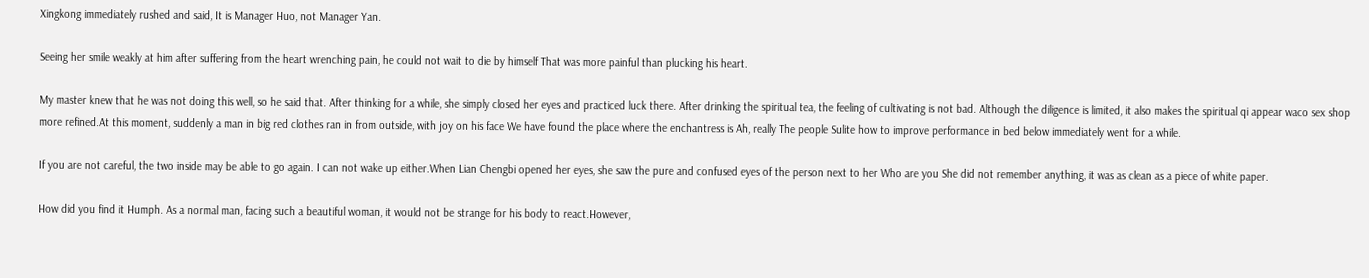Xingkong immediately rushed and said, It is Manager Huo, not Manager Yan.

Seeing her smile weakly at him after suffering from the heart wrenching pain, he could not wait to die by himself That was more painful than plucking his heart.

My master knew that he was not doing this well, so he said that. After thinking for a while, she simply closed her eyes and practiced luck there. After drinking the spiritual tea, the feeling of cultivating is not bad. Although the diligence is limited, it also makes the spiritual qi appear waco sex shop more refined.At this moment, suddenly a man in big red clothes ran in from outside, with joy on his face We have found the place where the enchantress is Ah, really The people Sulite how to improve performance in bed below immediately went for a while.

If you are not careful, the two inside may be able to go again. I can not wake up either.When Lian Chengbi opened her eyes, she saw the pure and confused eyes of the person next to her Who are you She did not remember anything, it was as clean as a piece of white paper.

How did you find it Humph. As a normal man, facing such a beautiful woman, it would not be strange for his body to react.However,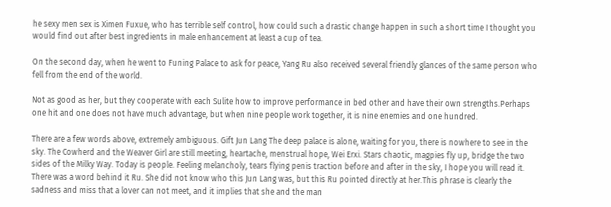he sexy men sex is Ximen Fuxue, who has terrible self control, how could such a drastic change happen in such a short time I thought you would find out after best ingredients in male enhancement at least a cup of tea.

On the second day, when he went to Funing Palace to ask for peace, Yang Ru also received several friendly glances of the same person who fell from the end of the world.

Not as good as her, but they cooperate with each Sulite how to improve performance in bed other and have their own strengths.Perhaps one hit and one does not have much advantage, but when nine people work together, it is nine enemies and one hundred.

There are a few words above, extremely ambiguous. Gift Jun Lang The deep palace is alone, waiting for you, there is nowhere to see in the sky. The Cowherd and the Weaver Girl are still meeting, heartache, menstrual hope, Wei Erxi. Stars chaotic, magpies fly up, bridge the two sides of the Milky Way. Today is people. Feeling melancholy, tears flying penis traction before and after in the sky, I hope you will read it. There was a word behind it Ru. She did not know who this Jun Lang was, but this Ru pointed directly at her.This phrase is clearly the sadness and miss that a lover can not meet, and it implies that she and the man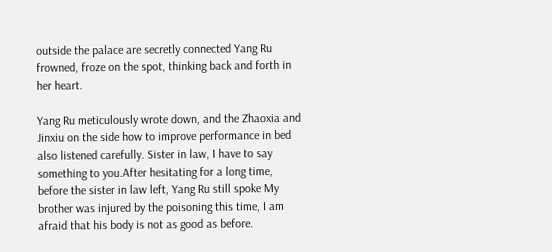outside the palace are secretly connected Yang Ru frowned, froze on the spot, thinking back and forth in her heart.

Yang Ru meticulously wrote down, and the Zhaoxia and Jinxiu on the side how to improve performance in bed also listened carefully. Sister in law, I have to say something to you.After hesitating for a long time, before the sister in law left, Yang Ru still spoke My brother was injured by the poisoning this time, I am afraid that his body is not as good as before.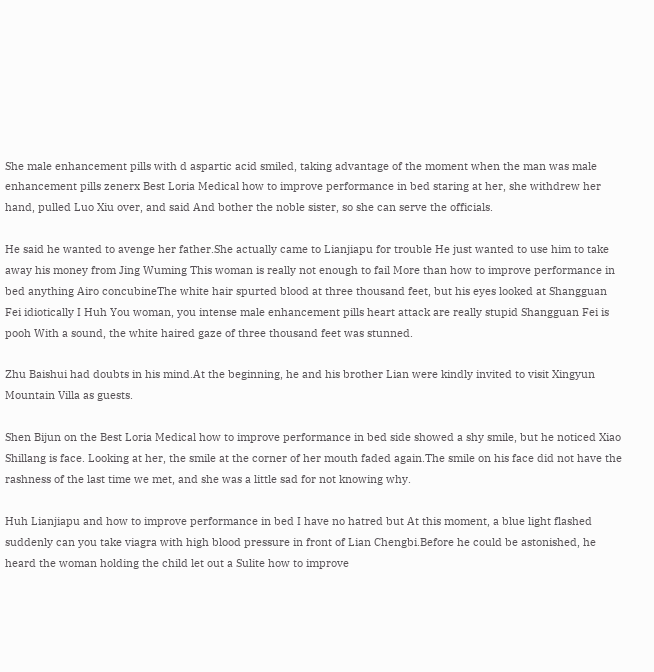She male enhancement pills with d aspartic acid smiled, taking advantage of the moment when the man was male enhancement pills zenerx Best Loria Medical how to improve performance in bed staring at her, she withdrew her hand, pulled Luo Xiu over, and said And bother the noble sister, so she can serve the officials.

He said he wanted to avenge her father.She actually came to Lianjiapu for trouble He just wanted to use him to take away his money from Jing Wuming This woman is really not enough to fail More than how to improve performance in bed anything Airo concubineThe white hair spurted blood at three thousand feet, but his eyes looked at Shangguan Fei idiotically I Huh You woman, you intense male enhancement pills heart attack are really stupid Shangguan Fei is pooh With a sound, the white haired gaze of three thousand feet was stunned.

Zhu Baishui had doubts in his mind.At the beginning, he and his brother Lian were kindly invited to visit Xingyun Mountain Villa as guests.

Shen Bijun on the Best Loria Medical how to improve performance in bed side showed a shy smile, but he noticed Xiao Shillang is face. Looking at her, the smile at the corner of her mouth faded again.The smile on his face did not have the rashness of the last time we met, and she was a little sad for not knowing why.

Huh Lianjiapu and how to improve performance in bed I have no hatred but At this moment, a blue light flashed suddenly can you take viagra with high blood pressure in front of Lian Chengbi.Before he could be astonished, he heard the woman holding the child let out a Sulite how to improve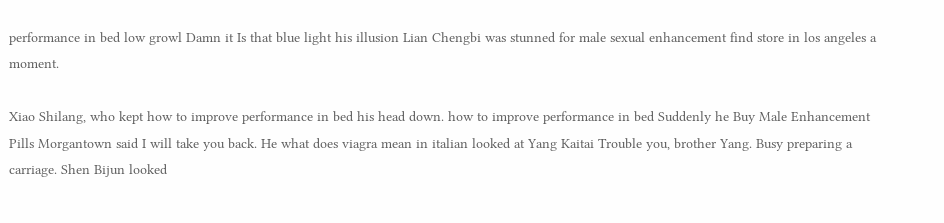performance in bed low growl Damn it Is that blue light his illusion Lian Chengbi was stunned for male sexual enhancement find store in los angeles a moment.

Xiao Shilang, who kept how to improve performance in bed his head down. how to improve performance in bed Suddenly he Buy Male Enhancement Pills Morgantown said I will take you back. He what does viagra mean in italian looked at Yang Kaitai Trouble you, brother Yang. Busy preparing a carriage. Shen Bijun looked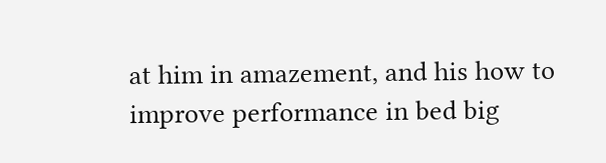at him in amazement, and his how to improve performance in bed big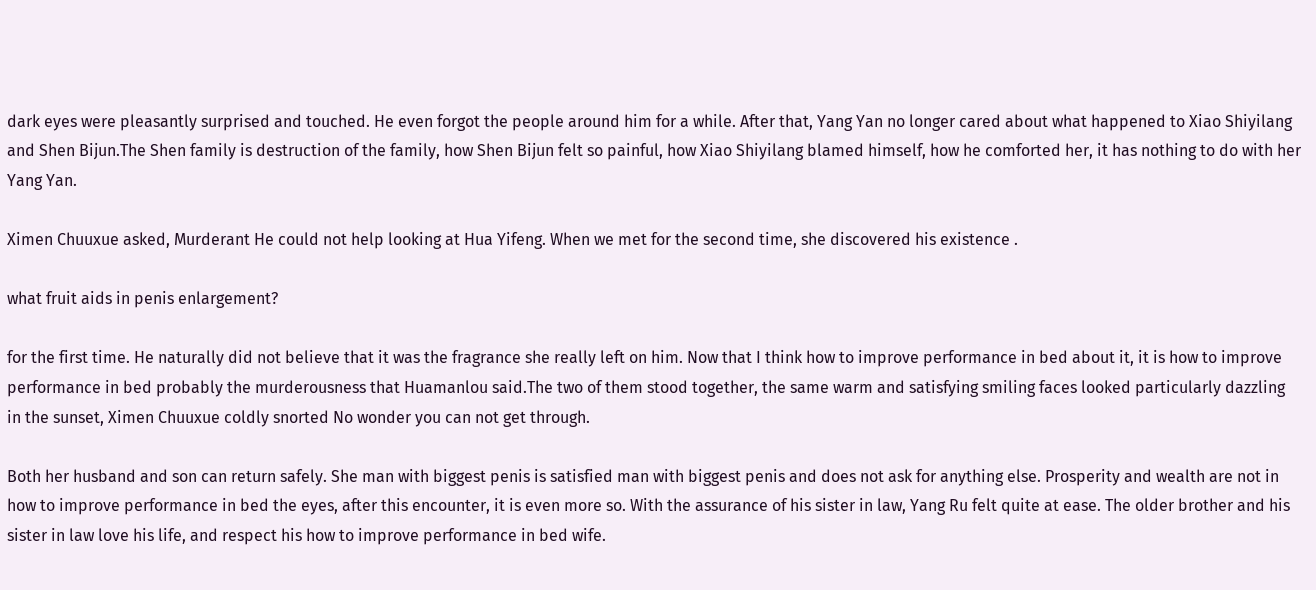dark eyes were pleasantly surprised and touched. He even forgot the people around him for a while. After that, Yang Yan no longer cared about what happened to Xiao Shiyilang and Shen Bijun.The Shen family is destruction of the family, how Shen Bijun felt so painful, how Xiao Shiyilang blamed himself, how he comforted her, it has nothing to do with her Yang Yan.

Ximen Chuuxue asked, Murderant He could not help looking at Hua Yifeng. When we met for the second time, she discovered his existence .

what fruit aids in penis enlargement?

for the first time. He naturally did not believe that it was the fragrance she really left on him. Now that I think how to improve performance in bed about it, it is how to improve performance in bed probably the murderousness that Huamanlou said.The two of them stood together, the same warm and satisfying smiling faces looked particularly dazzling in the sunset, Ximen Chuuxue coldly snorted No wonder you can not get through.

Both her husband and son can return safely. She man with biggest penis is satisfied man with biggest penis and does not ask for anything else. Prosperity and wealth are not in how to improve performance in bed the eyes, after this encounter, it is even more so. With the assurance of his sister in law, Yang Ru felt quite at ease. The older brother and his sister in law love his life, and respect his how to improve performance in bed wife.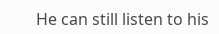He can still listen to his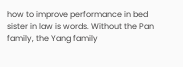how to improve performance in bed sister in law is words. Without the Pan family, the Yang family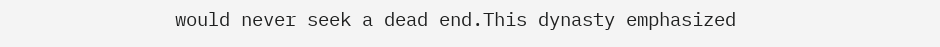would never seek a dead end.This dynasty emphasized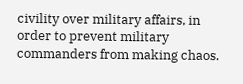civility over military affairs, in order to prevent military commanders from making chaos.